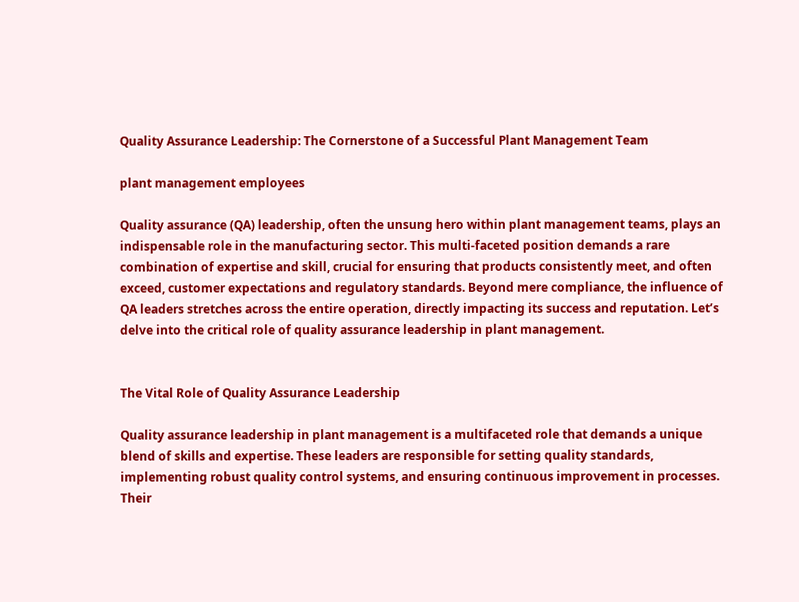Quality Assurance Leadership: The Cornerstone of a Successful Plant Management Team

plant management employees

Quality assurance (QA) leadership, often the unsung hero within plant management teams, plays an indispensable role in the manufacturing sector. This multi-faceted position demands a rare combination of expertise and skill, crucial for ensuring that products consistently meet, and often exceed, customer expectations and regulatory standards. Beyond mere compliance, the influence of QA leaders stretches across the entire operation, directly impacting its success and reputation. Let’s delve into the critical role of quality assurance leadership in plant management.


The Vital Role of Quality Assurance Leadership

Quality assurance leadership in plant management is a multifaceted role that demands a unique blend of skills and expertise. These leaders are responsible for setting quality standards, implementing robust quality control systems, and ensuring continuous improvement in processes. Their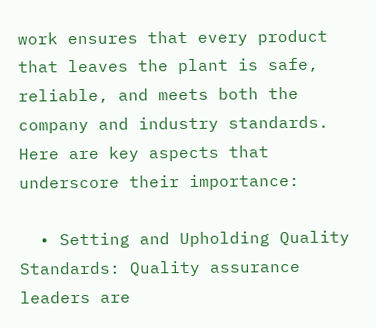work ensures that every product that leaves the plant is safe, reliable, and meets both the company and industry standards. Here are key aspects that underscore their importance:

  • Setting and Upholding Quality Standards: Quality assurance leaders are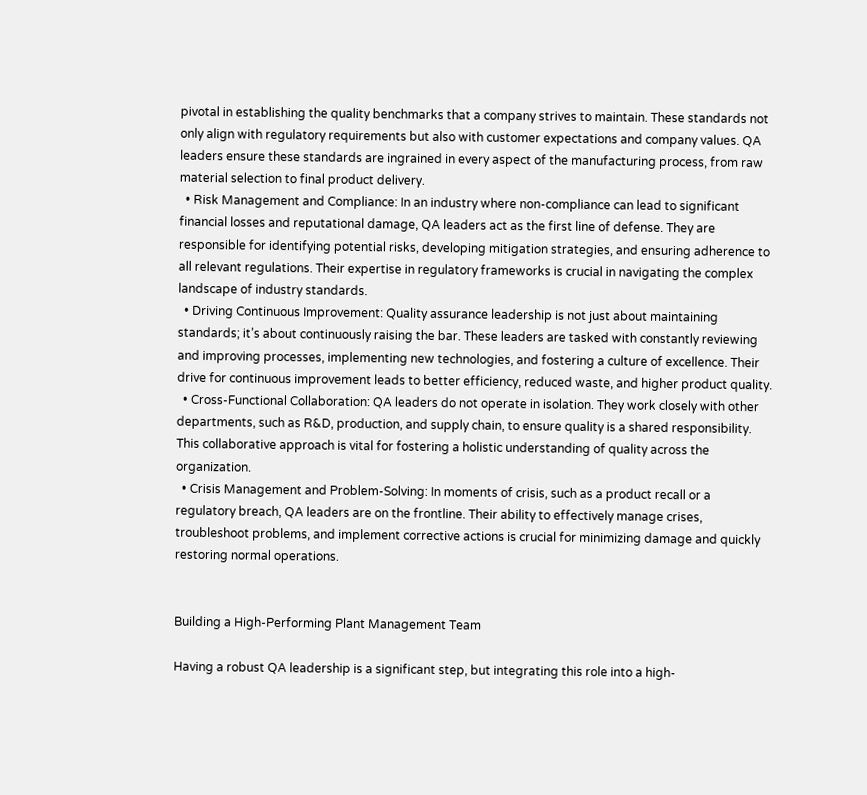pivotal in establishing the quality benchmarks that a company strives to maintain. These standards not only align with regulatory requirements but also with customer expectations and company values. QA leaders ensure these standards are ingrained in every aspect of the manufacturing process, from raw material selection to final product delivery.
  • Risk Management and Compliance: In an industry where non-compliance can lead to significant financial losses and reputational damage, QA leaders act as the first line of defense. They are responsible for identifying potential risks, developing mitigation strategies, and ensuring adherence to all relevant regulations. Their expertise in regulatory frameworks is crucial in navigating the complex landscape of industry standards.
  • Driving Continuous Improvement: Quality assurance leadership is not just about maintaining standards; it’s about continuously raising the bar. These leaders are tasked with constantly reviewing and improving processes, implementing new technologies, and fostering a culture of excellence. Their drive for continuous improvement leads to better efficiency, reduced waste, and higher product quality.
  • Cross-Functional Collaboration: QA leaders do not operate in isolation. They work closely with other departments, such as R&D, production, and supply chain, to ensure quality is a shared responsibility. This collaborative approach is vital for fostering a holistic understanding of quality across the organization.
  • Crisis Management and Problem-Solving: In moments of crisis, such as a product recall or a regulatory breach, QA leaders are on the frontline. Their ability to effectively manage crises, troubleshoot problems, and implement corrective actions is crucial for minimizing damage and quickly restoring normal operations.


Building a High-Performing Plant Management Team

Having a robust QA leadership is a significant step, but integrating this role into a high-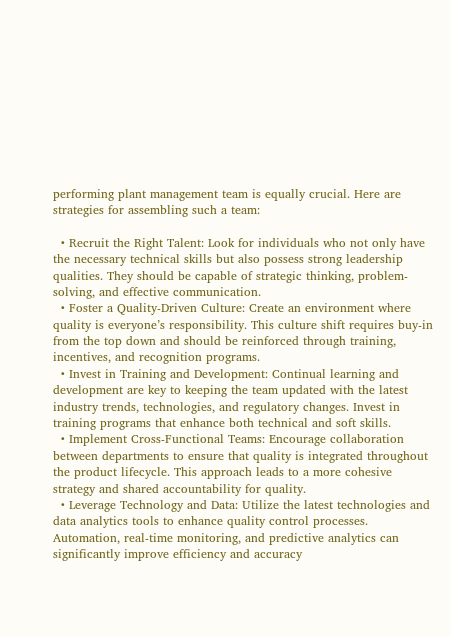performing plant management team is equally crucial. Here are strategies for assembling such a team:

  • Recruit the Right Talent: Look for individuals who not only have the necessary technical skills but also possess strong leadership qualities. They should be capable of strategic thinking, problem-solving, and effective communication.
  • Foster a Quality-Driven Culture: Create an environment where quality is everyone’s responsibility. This culture shift requires buy-in from the top down and should be reinforced through training, incentives, and recognition programs.
  • Invest in Training and Development: Continual learning and development are key to keeping the team updated with the latest industry trends, technologies, and regulatory changes. Invest in training programs that enhance both technical and soft skills.
  • Implement Cross-Functional Teams: Encourage collaboration between departments to ensure that quality is integrated throughout the product lifecycle. This approach leads to a more cohesive strategy and shared accountability for quality.
  • Leverage Technology and Data: Utilize the latest technologies and data analytics tools to enhance quality control processes. Automation, real-time monitoring, and predictive analytics can significantly improve efficiency and accuracy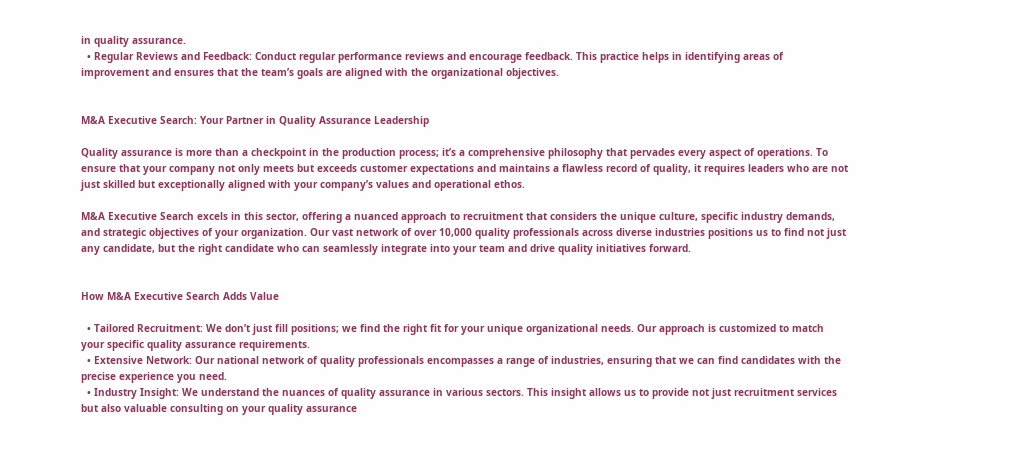in quality assurance.
  • Regular Reviews and Feedback: Conduct regular performance reviews and encourage feedback. This practice helps in identifying areas of improvement and ensures that the team’s goals are aligned with the organizational objectives.


M&A Executive Search: Your Partner in Quality Assurance Leadership

Quality assurance is more than a checkpoint in the production process; it’s a comprehensive philosophy that pervades every aspect of operations. To ensure that your company not only meets but exceeds customer expectations and maintains a flawless record of quality, it requires leaders who are not just skilled but exceptionally aligned with your company’s values and operational ethos.

M&A Executive Search excels in this sector, offering a nuanced approach to recruitment that considers the unique culture, specific industry demands, and strategic objectives of your organization. Our vast network of over 10,000 quality professionals across diverse industries positions us to find not just any candidate, but the right candidate who can seamlessly integrate into your team and drive quality initiatives forward.


How M&A Executive Search Adds Value

  • Tailored Recruitment: We don’t just fill positions; we find the right fit for your unique organizational needs. Our approach is customized to match your specific quality assurance requirements.
  • Extensive Network: Our national network of quality professionals encompasses a range of industries, ensuring that we can find candidates with the precise experience you need.
  • Industry Insight: We understand the nuances of quality assurance in various sectors. This insight allows us to provide not just recruitment services but also valuable consulting on your quality assurance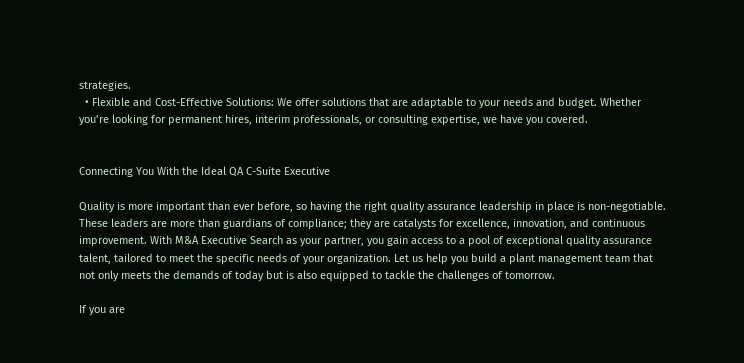strategies.
  • Flexible and Cost-Effective Solutions: We offer solutions that are adaptable to your needs and budget. Whether you’re looking for permanent hires, interim professionals, or consulting expertise, we have you covered.


Connecting You With the Ideal QA C-Suite Executive

Quality is more important than ever before, so having the right quality assurance leadership in place is non-negotiable. These leaders are more than guardians of compliance; they are catalysts for excellence, innovation, and continuous improvement. With M&A Executive Search as your partner, you gain access to a pool of exceptional quality assurance talent, tailored to meet the specific needs of your organization. Let us help you build a plant management team that not only meets the demands of today but is also equipped to tackle the challenges of tomorrow.

If you are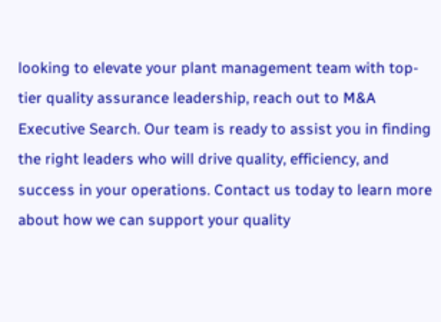looking to elevate your plant management team with top-tier quality assurance leadership, reach out to M&A Executive Search. Our team is ready to assist you in finding the right leaders who will drive quality, efficiency, and success in your operations. Contact us today to learn more about how we can support your quality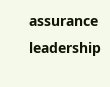assurance leadership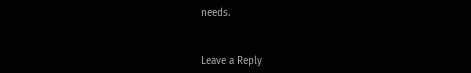needs.


Leave a Reply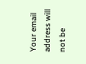Your email address will not be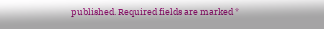published. Required fields are marked *